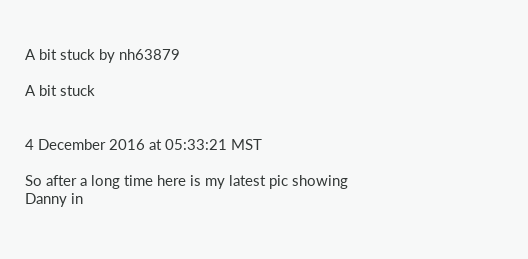A bit stuck by nh63879

A bit stuck


4 December 2016 at 05:33:21 MST

So after a long time here is my latest pic showing Danny in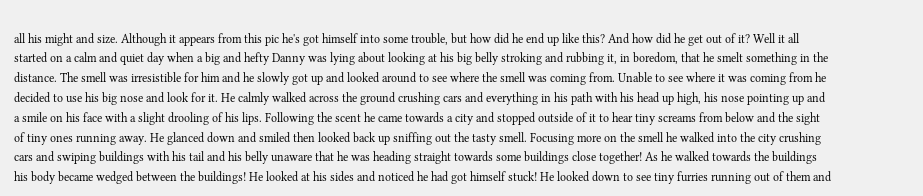all his might and size. Although it appears from this pic he's got himself into some trouble, but how did he end up like this? And how did he get out of it? Well it all started on a calm and quiet day when a big and hefty Danny was lying about looking at his big belly stroking and rubbing it, in boredom, that he smelt something in the distance. The smell was irresistible for him and he slowly got up and looked around to see where the smell was coming from. Unable to see where it was coming from he decided to use his big nose and look for it. He calmly walked across the ground crushing cars and everything in his path with his head up high, his nose pointing up and a smile on his face with a slight drooling of his lips. Following the scent he came towards a city and stopped outside of it to hear tiny screams from below and the sight of tiny ones running away. He glanced down and smiled then looked back up sniffing out the tasty smell. Focusing more on the smell he walked into the city crushing cars and swiping buildings with his tail and his belly unaware that he was heading straight towards some buildings close together! As he walked towards the buildings his body became wedged between the buildings! He looked at his sides and noticed he had got himself stuck! He looked down to see tiny furries running out of them and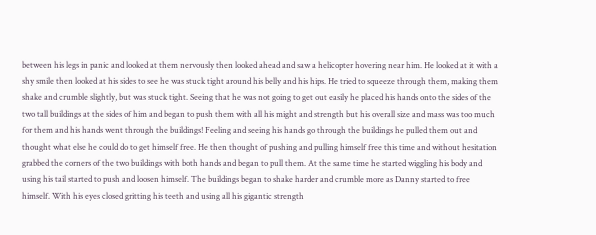between his legs in panic and looked at them nervously then looked ahead and saw a helicopter hovering near him. He looked at it with a shy smile then looked at his sides to see he was stuck tight around his belly and his hips. He tried to squeeze through them, making them shake and crumble slightly, but was stuck tight. Seeing that he was not going to get out easily he placed his hands onto the sides of the two tall buildings at the sides of him and began to push them with all his might and strength but his overall size and mass was too much for them and his hands went through the buildings! Feeling and seeing his hands go through the buildings he pulled them out and thought what else he could do to get himself free. He then thought of pushing and pulling himself free this time and without hesitation grabbed the corners of the two buildings with both hands and began to pull them. At the same time he started wiggling his body and using his tail started to push and loosen himself. The buildings began to shake harder and crumble more as Danny started to free himself. With his eyes closed gritting his teeth and using all his gigantic strength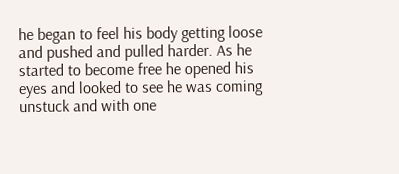he began to feel his body getting loose and pushed and pulled harder. As he started to become free he opened his eyes and looked to see he was coming unstuck and with one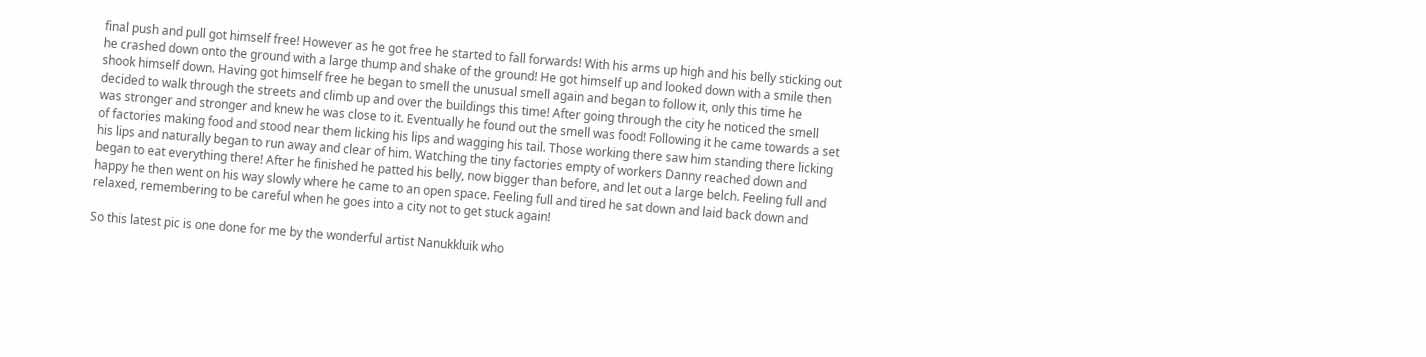final push and pull got himself free! However as he got free he started to fall forwards! With his arms up high and his belly sticking out he crashed down onto the ground with a large thump and shake of the ground! He got himself up and looked down with a smile then shook himself down. Having got himself free he began to smell the unusual smell again and began to follow it, only this time he decided to walk through the streets and climb up and over the buildings this time! After going through the city he noticed the smell was stronger and stronger and knew he was close to it. Eventually he found out the smell was food! Following it he came towards a set of factories making food and stood near them licking his lips and wagging his tail. Those working there saw him standing there licking his lips and naturally began to run away and clear of him. Watching the tiny factories empty of workers Danny reached down and began to eat everything there! After he finished he patted his belly, now bigger than before, and let out a large belch. Feeling full and happy he then went on his way slowly where he came to an open space. Feeling full and tired he sat down and laid back down and relaxed, remembering to be careful when he goes into a city not to get stuck again!

So this latest pic is one done for me by the wonderful artist Nanukkluik who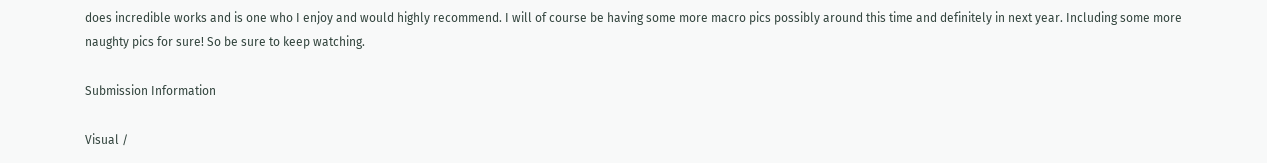does incredible works and is one who I enjoy and would highly recommend. I will of course be having some more macro pics possibly around this time and definitely in next year. Including some more naughty pics for sure! So be sure to keep watching.

Submission Information

Visual /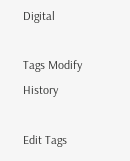Digital

Tags Modify History

Edit Tags